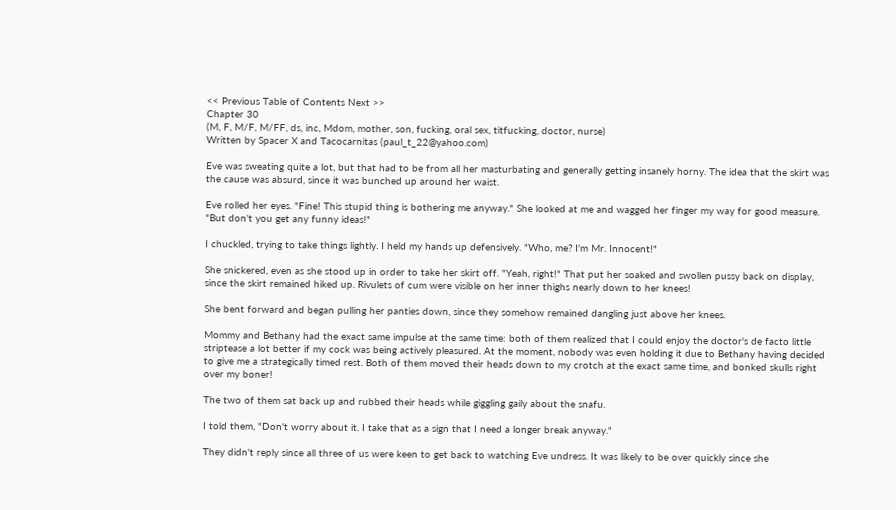<< Previous Table of Contents Next >>
Chapter 30
(M, F, M/F, M/FF, ds, inc, Mdom, mother, son, fucking, oral sex, titfucking, doctor, nurse)
Written by Spacer X and Tacocarnitas (paul_t_22@yahoo.com)

Eve was sweating quite a lot, but that had to be from all her masturbating and generally getting insanely horny. The idea that the skirt was the cause was absurd, since it was bunched up around her waist.

Eve rolled her eyes. "Fine! This stupid thing is bothering me anyway." She looked at me and wagged her finger my way for good measure. "But don't you get any funny ideas!"

I chuckled, trying to take things lightly. I held my hands up defensively. "Who, me? I'm Mr. Innocent!"

She snickered, even as she stood up in order to take her skirt off. "Yeah, right!" That put her soaked and swollen pussy back on display, since the skirt remained hiked up. Rivulets of cum were visible on her inner thighs nearly down to her knees!

She bent forward and began pulling her panties down, since they somehow remained dangling just above her knees.

Mommy and Bethany had the exact same impulse at the same time: both of them realized that I could enjoy the doctor's de facto little striptease a lot better if my cock was being actively pleasured. At the moment, nobody was even holding it due to Bethany having decided to give me a strategically timed rest. Both of them moved their heads down to my crotch at the exact same time, and bonked skulls right over my boner!

The two of them sat back up and rubbed their heads while giggling gaily about the snafu.

I told them, "Don't worry about it. I take that as a sign that I need a longer break anyway."

They didn't reply since all three of us were keen to get back to watching Eve undress. It was likely to be over quickly since she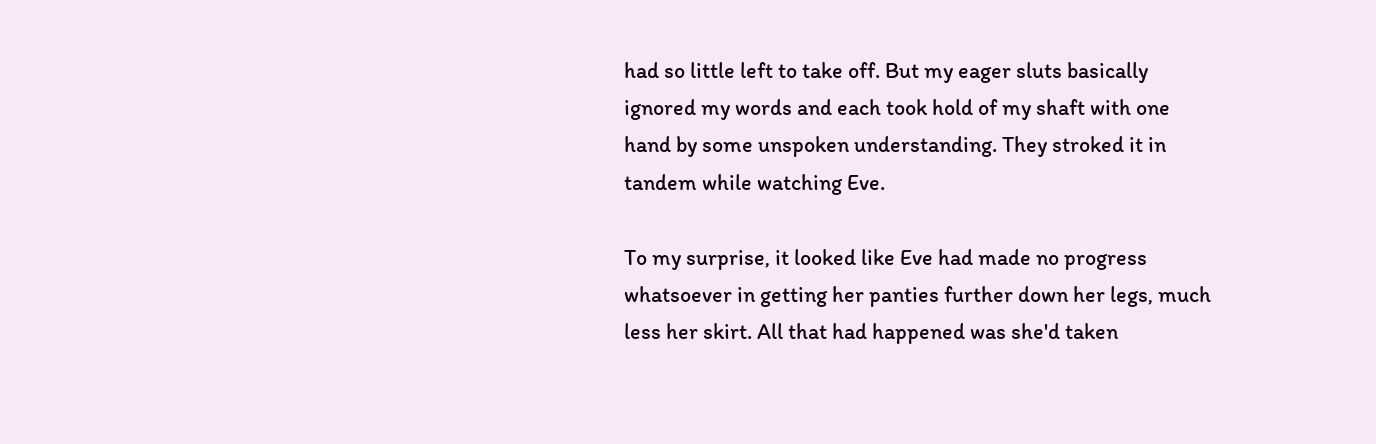had so little left to take off. But my eager sluts basically ignored my words and each took hold of my shaft with one hand by some unspoken understanding. They stroked it in tandem while watching Eve.

To my surprise, it looked like Eve had made no progress whatsoever in getting her panties further down her legs, much less her skirt. All that had happened was she'd taken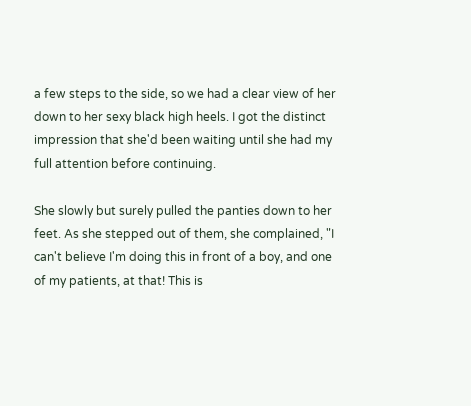a few steps to the side, so we had a clear view of her down to her sexy black high heels. I got the distinct impression that she'd been waiting until she had my full attention before continuing.

She slowly but surely pulled the panties down to her feet. As she stepped out of them, she complained, "I can't believe I'm doing this in front of a boy, and one of my patients, at that! This is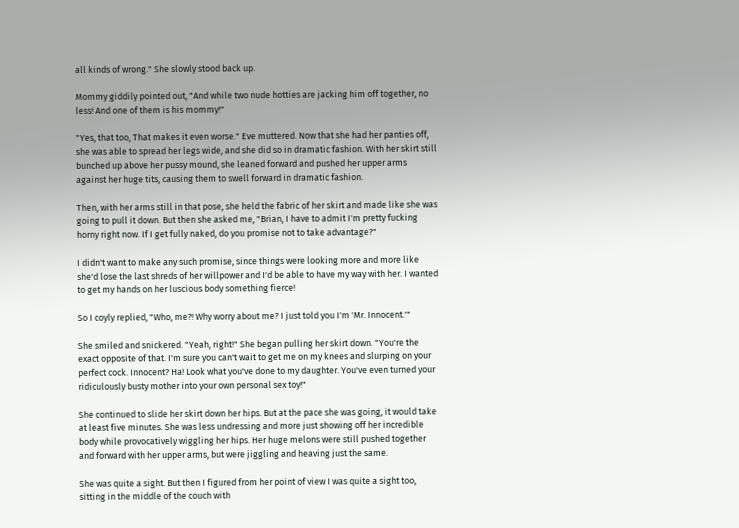all kinds of wrong." She slowly stood back up.

Mommy giddily pointed out, "And while two nude hotties are jacking him off together, no less! And one of them is his mommy!"

"Yes, that too, That makes it even worse." Eve muttered. Now that she had her panties off, she was able to spread her legs wide, and she did so in dramatic fashion. With her skirt still bunched up above her pussy mound, she leaned forward and pushed her upper arms against her huge tits, causing them to swell forward in dramatic fashion.

Then, with her arms still in that pose, she held the fabric of her skirt and made like she was going to pull it down. But then she asked me, "Brian, I have to admit I'm pretty fucking horny right now. If I get fully naked, do you promise not to take advantage?"

I didn't want to make any such promise, since things were looking more and more like she'd lose the last shreds of her willpower and I'd be able to have my way with her. I wanted to get my hands on her luscious body something fierce!

So I coyly replied, "Who, me?! Why worry about me? I just told you I'm 'Mr. Innocent.'"

She smiled and snickered. "Yeah, right!" She began pulling her skirt down. "You're the exact opposite of that. I'm sure you can't wait to get me on my knees and slurping on your perfect cock. Innocent? Ha! Look what you've done to my daughter. You've even turned your ridiculously busty mother into your own personal sex toy!"

She continued to slide her skirt down her hips. But at the pace she was going, it would take at least five minutes. She was less undressing and more just showing off her incredible body while provocatively wiggling her hips. Her huge melons were still pushed together and forward with her upper arms, but were jiggling and heaving just the same.

She was quite a sight. But then I figured from her point of view I was quite a sight too, sitting in the middle of the couch with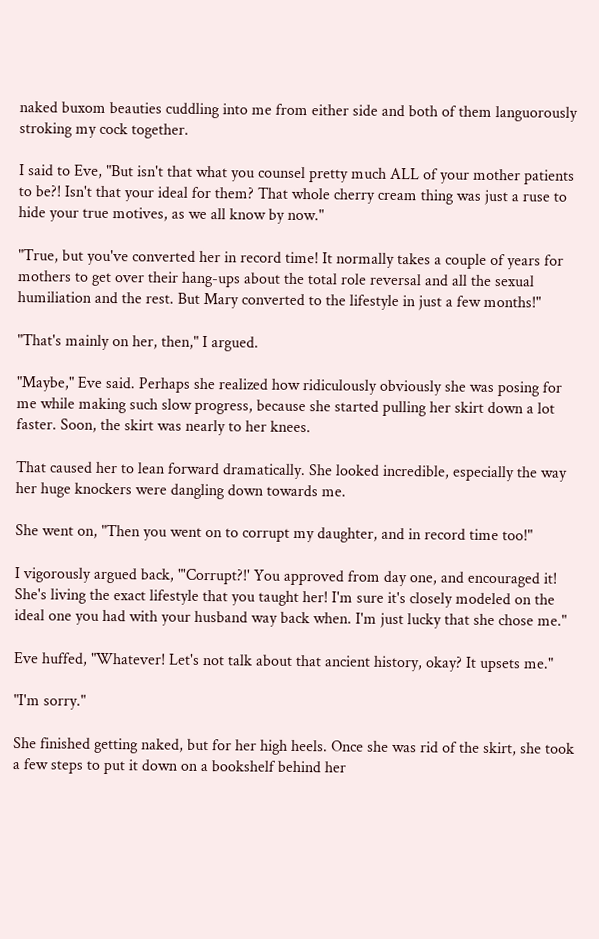naked buxom beauties cuddling into me from either side and both of them languorously stroking my cock together.

I said to Eve, "But isn't that what you counsel pretty much ALL of your mother patients to be?! Isn't that your ideal for them? That whole cherry cream thing was just a ruse to hide your true motives, as we all know by now."

"True, but you've converted her in record time! It normally takes a couple of years for mothers to get over their hang-ups about the total role reversal and all the sexual humiliation and the rest. But Mary converted to the lifestyle in just a few months!"

"That's mainly on her, then," I argued.

"Maybe," Eve said. Perhaps she realized how ridiculously obviously she was posing for me while making such slow progress, because she started pulling her skirt down a lot faster. Soon, the skirt was nearly to her knees.

That caused her to lean forward dramatically. She looked incredible, especially the way her huge knockers were dangling down towards me.

She went on, "Then you went on to corrupt my daughter, and in record time too!"

I vigorously argued back, "'Corrupt?!' You approved from day one, and encouraged it! She's living the exact lifestyle that you taught her! I'm sure it's closely modeled on the ideal one you had with your husband way back when. I'm just lucky that she chose me."

Eve huffed, "Whatever! Let's not talk about that ancient history, okay? It upsets me."

"I'm sorry."

She finished getting naked, but for her high heels. Once she was rid of the skirt, she took a few steps to put it down on a bookshelf behind her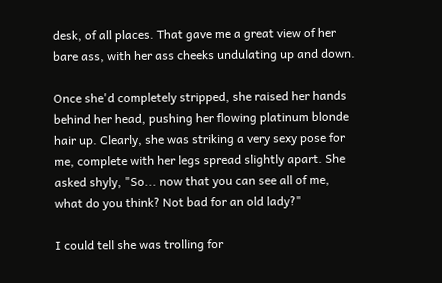desk, of all places. That gave me a great view of her bare ass, with her ass cheeks undulating up and down.

Once she'd completely stripped, she raised her hands behind her head, pushing her flowing platinum blonde hair up. Clearly, she was striking a very sexy pose for me, complete with her legs spread slightly apart. She asked shyly, "So... now that you can see all of me, what do you think? Not bad for an old lady?"

I could tell she was trolling for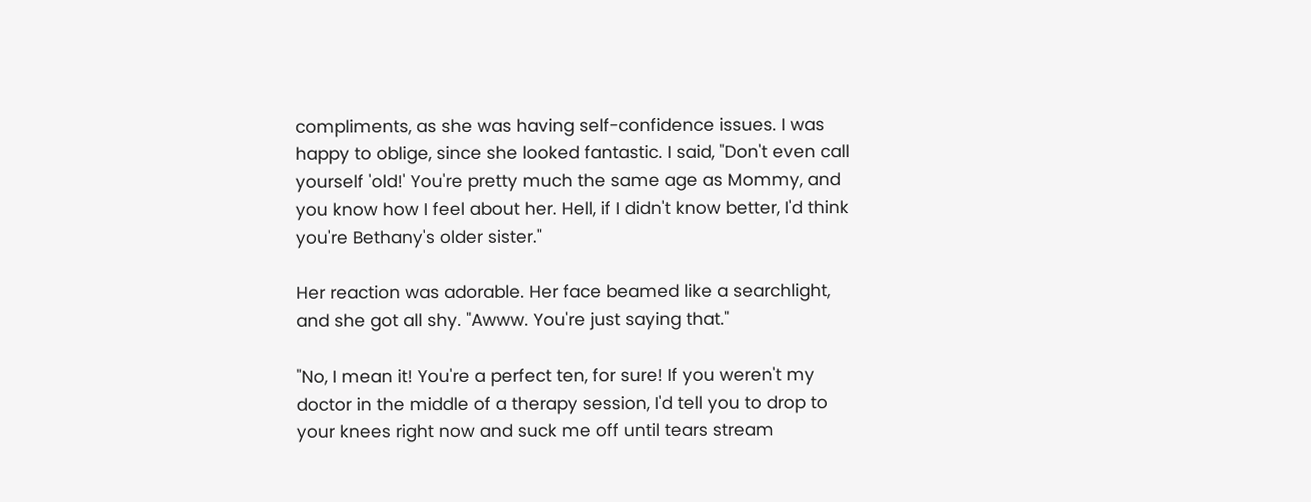compliments, as she was having self-confidence issues. I was happy to oblige, since she looked fantastic. I said, "Don't even call yourself 'old!' You're pretty much the same age as Mommy, and you know how I feel about her. Hell, if I didn't know better, I'd think you're Bethany's older sister."

Her reaction was adorable. Her face beamed like a searchlight, and she got all shy. "Awww. You're just saying that."

"No, I mean it! You're a perfect ten, for sure! If you weren't my doctor in the middle of a therapy session, I'd tell you to drop to your knees right now and suck me off until tears stream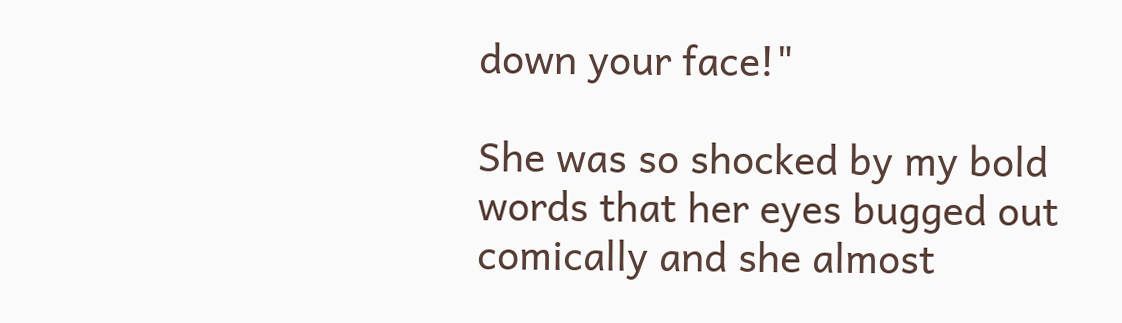down your face!"

She was so shocked by my bold words that her eyes bugged out comically and she almost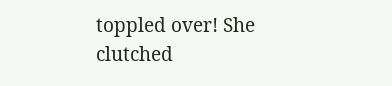toppled over! She clutched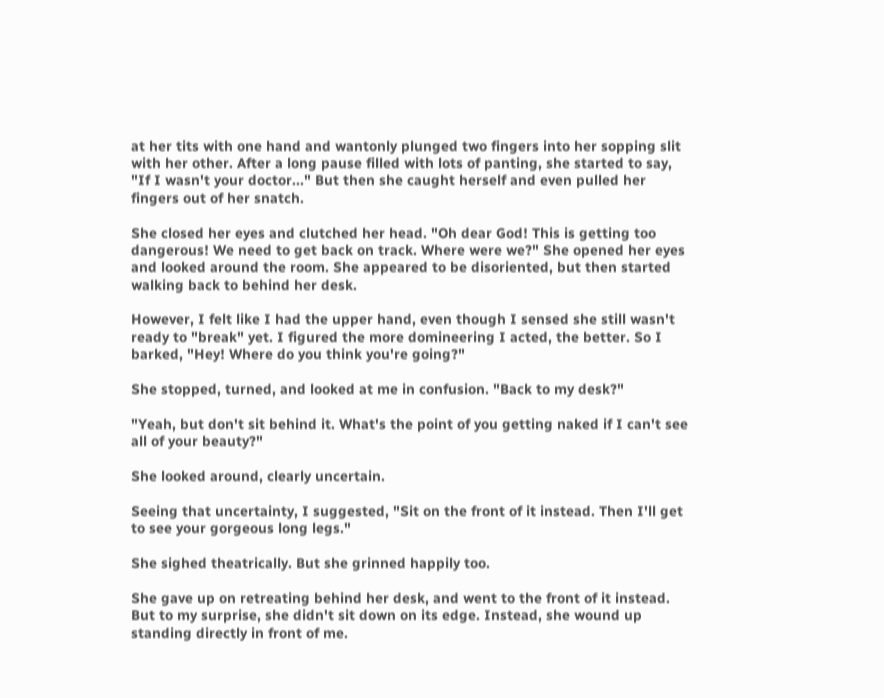at her tits with one hand and wantonly plunged two fingers into her sopping slit with her other. After a long pause filled with lots of panting, she started to say, "If I wasn't your doctor..." But then she caught herself and even pulled her fingers out of her snatch.

She closed her eyes and clutched her head. "Oh dear God! This is getting too dangerous! We need to get back on track. Where were we?" She opened her eyes and looked around the room. She appeared to be disoriented, but then started walking back to behind her desk.

However, I felt like I had the upper hand, even though I sensed she still wasn't ready to "break" yet. I figured the more domineering I acted, the better. So I barked, "Hey! Where do you think you're going?"

She stopped, turned, and looked at me in confusion. "Back to my desk?"

"Yeah, but don't sit behind it. What's the point of you getting naked if I can't see all of your beauty?"

She looked around, clearly uncertain.

Seeing that uncertainty, I suggested, "Sit on the front of it instead. Then I'll get to see your gorgeous long legs."

She sighed theatrically. But she grinned happily too.

She gave up on retreating behind her desk, and went to the front of it instead. But to my surprise, she didn't sit down on its edge. Instead, she wound up standing directly in front of me.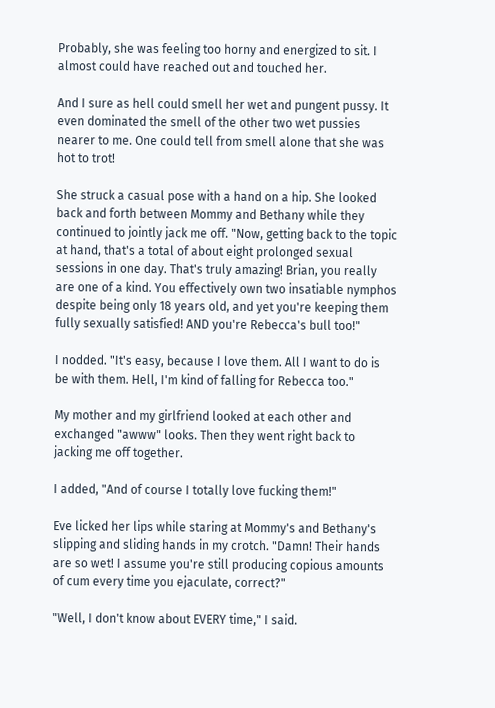Probably, she was feeling too horny and energized to sit. I almost could have reached out and touched her.

And I sure as hell could smell her wet and pungent pussy. It even dominated the smell of the other two wet pussies nearer to me. One could tell from smell alone that she was hot to trot!

She struck a casual pose with a hand on a hip. She looked back and forth between Mommy and Bethany while they continued to jointly jack me off. "Now, getting back to the topic at hand, that's a total of about eight prolonged sexual sessions in one day. That's truly amazing! Brian, you really are one of a kind. You effectively own two insatiable nymphos despite being only 18 years old, and yet you're keeping them fully sexually satisfied! AND you're Rebecca's bull too!"

I nodded. "It's easy, because I love them. All I want to do is be with them. Hell, I'm kind of falling for Rebecca too."

My mother and my girlfriend looked at each other and exchanged "awww" looks. Then they went right back to jacking me off together.

I added, "And of course I totally love fucking them!"

Eve licked her lips while staring at Mommy's and Bethany's slipping and sliding hands in my crotch. "Damn! Their hands are so wet! I assume you're still producing copious amounts of cum every time you ejaculate, correct?"

"Well, I don't know about EVERY time," I said.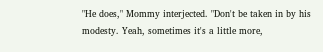"He does," Mommy interjected. "Don't be taken in by his modesty. Yeah, sometimes it's a little more,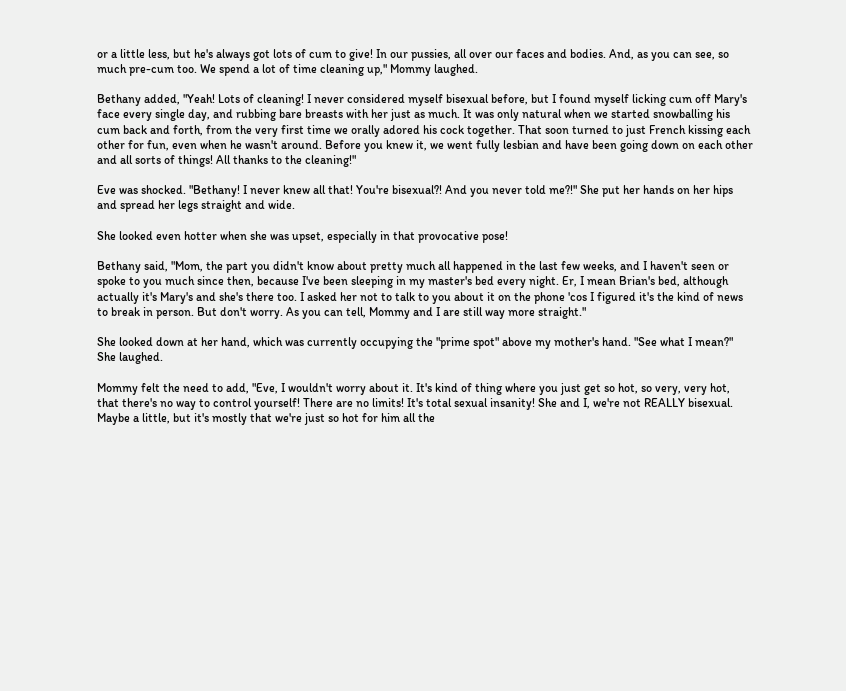or a little less, but he's always got lots of cum to give! In our pussies, all over our faces and bodies. And, as you can see, so much pre-cum too. We spend a lot of time cleaning up," Mommy laughed.

Bethany added, "Yeah! Lots of cleaning! I never considered myself bisexual before, but I found myself licking cum off Mary's face every single day, and rubbing bare breasts with her just as much. It was only natural when we started snowballing his cum back and forth, from the very first time we orally adored his cock together. That soon turned to just French kissing each other for fun, even when he wasn't around. Before you knew it, we went fully lesbian and have been going down on each other and all sorts of things! All thanks to the cleaning!"

Eve was shocked. "Bethany! I never knew all that! You're bisexual?! And you never told me?!" She put her hands on her hips and spread her legs straight and wide.

She looked even hotter when she was upset, especially in that provocative pose!

Bethany said, "Mom, the part you didn't know about pretty much all happened in the last few weeks, and I haven't seen or spoke to you much since then, because I've been sleeping in my master's bed every night. Er, I mean Brian's bed, although actually it's Mary's and she's there too. I asked her not to talk to you about it on the phone 'cos I figured it's the kind of news to break in person. But don't worry. As you can tell, Mommy and I are still way more straight."

She looked down at her hand, which was currently occupying the "prime spot" above my mother's hand. "See what I mean?" She laughed.

Mommy felt the need to add, "Eve, I wouldn't worry about it. It's kind of thing where you just get so hot, so very, very hot, that there's no way to control yourself! There are no limits! It's total sexual insanity! She and I, we're not REALLY bisexual. Maybe a little, but it's mostly that we're just so hot for him all the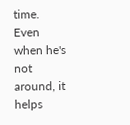time. Even when he's not around, it helps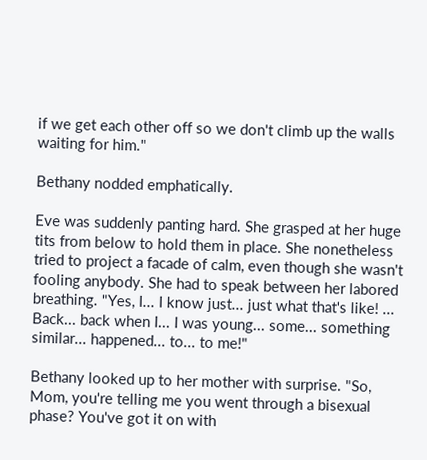if we get each other off so we don't climb up the walls waiting for him."

Bethany nodded emphatically.

Eve was suddenly panting hard. She grasped at her huge tits from below to hold them in place. She nonetheless tried to project a facade of calm, even though she wasn't fooling anybody. She had to speak between her labored breathing. "Yes, I... I know just... just what that's like! ... Back... back when I... I was young... some... something similar... happened... to... to me!"

Bethany looked up to her mother with surprise. "So, Mom, you're telling me you went through a bisexual phase? You've got it on with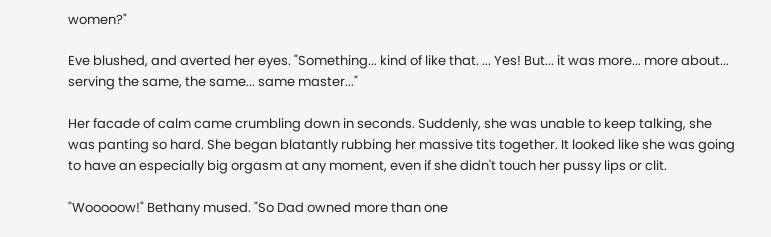women?"

Eve blushed, and averted her eyes. "Something... kind of like that. ... Yes! But... it was more... more about... serving the same, the same... same master..."

Her facade of calm came crumbling down in seconds. Suddenly, she was unable to keep talking, she was panting so hard. She began blatantly rubbing her massive tits together. It looked like she was going to have an especially big orgasm at any moment, even if she didn't touch her pussy lips or clit.

"Wooooow!" Bethany mused. "So Dad owned more than one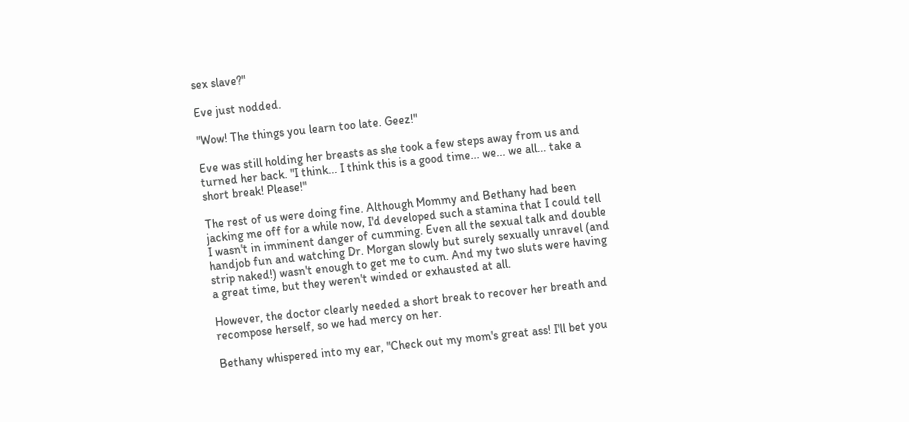sex slave?"

Eve just nodded.

"Wow! The things you learn too late. Geez!"

Eve was still holding her breasts as she took a few steps away from us and turned her back. "I think... I think this is a good time... we... we all... take a short break! Please!"

The rest of us were doing fine. Although Mommy and Bethany had been jacking me off for a while now, I'd developed such a stamina that I could tell I wasn't in imminent danger of cumming. Even all the sexual talk and double handjob fun and watching Dr. Morgan slowly but surely sexually unravel (and strip naked!) wasn't enough to get me to cum. And my two sluts were having a great time, but they weren't winded or exhausted at all.

However, the doctor clearly needed a short break to recover her breath and recompose herself, so we had mercy on her.

Bethany whispered into my ear, "Check out my mom's great ass! I'll bet you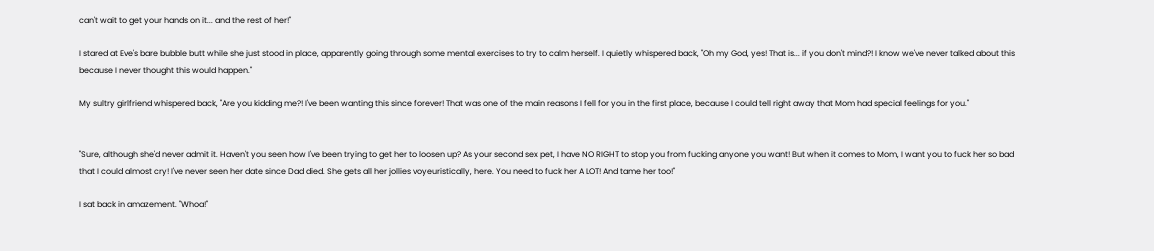can't wait to get your hands on it... and the rest of her!"

I stared at Eve's bare bubble butt while she just stood in place, apparently going through some mental exercises to try to calm herself. I quietly whispered back, "Oh my God, yes! That is... if you don't mind?! I know we've never talked about this because I never thought this would happen."

My sultry girlfriend whispered back, "Are you kidding me?! I've been wanting this since forever! That was one of the main reasons I fell for you in the first place, because I could tell right away that Mom had special feelings for you."


"Sure, although she'd never admit it. Haven't you seen how I've been trying to get her to loosen up? As your second sex pet, I have NO RIGHT to stop you from fucking anyone you want! But when it comes to Mom, I want you to fuck her so bad that I could almost cry! I've never seen her date since Dad died. She gets all her jollies voyeuristically, here. You need to fuck her A LOT! And tame her too!"

I sat back in amazement. "Whoa!"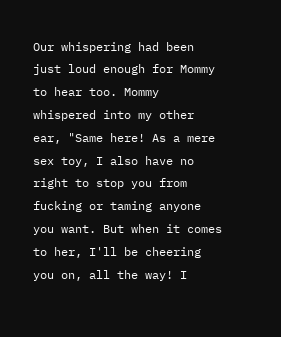Our whispering had been just loud enough for Mommy to hear too. Mommy whispered into my other ear, "Same here! As a mere sex toy, I also have no right to stop you from fucking or taming anyone you want. But when it comes to her, I'll be cheering you on, all the way! I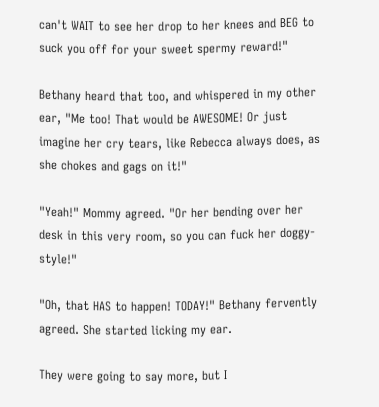can't WAIT to see her drop to her knees and BEG to suck you off for your sweet spermy reward!"

Bethany heard that too, and whispered in my other ear, "Me too! That would be AWESOME! Or just imagine her cry tears, like Rebecca always does, as she chokes and gags on it!"

"Yeah!" Mommy agreed. "Or her bending over her desk in this very room, so you can fuck her doggy-style!"

"Oh, that HAS to happen! TODAY!" Bethany fervently agreed. She started licking my ear.

They were going to say more, but I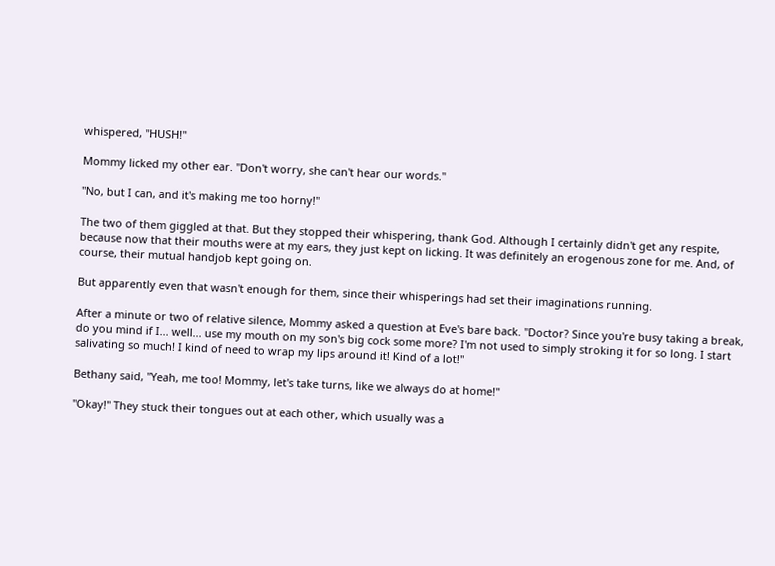whispered, "HUSH!"

Mommy licked my other ear. "Don't worry, she can't hear our words."

"No, but I can, and it's making me too horny!"

The two of them giggled at that. But they stopped their whispering, thank God. Although I certainly didn't get any respite, because now that their mouths were at my ears, they just kept on licking. It was definitely an erogenous zone for me. And, of course, their mutual handjob kept going on.

But apparently even that wasn't enough for them, since their whisperings had set their imaginations running.

After a minute or two of relative silence, Mommy asked a question at Eve's bare back. "Doctor? Since you're busy taking a break, do you mind if I... well... use my mouth on my son's big cock some more? I'm not used to simply stroking it for so long. I start salivating so much! I kind of need to wrap my lips around it! Kind of a lot!"

Bethany said, "Yeah, me too! Mommy, let's take turns, like we always do at home!"

"Okay!" They stuck their tongues out at each other, which usually was a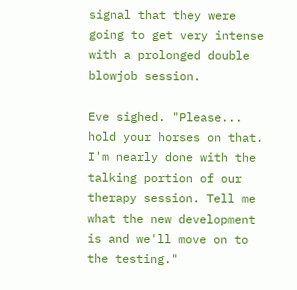signal that they were going to get very intense with a prolonged double blowjob session.

Eve sighed. "Please... hold your horses on that. I'm nearly done with the talking portion of our therapy session. Tell me what the new development is and we'll move on to the testing."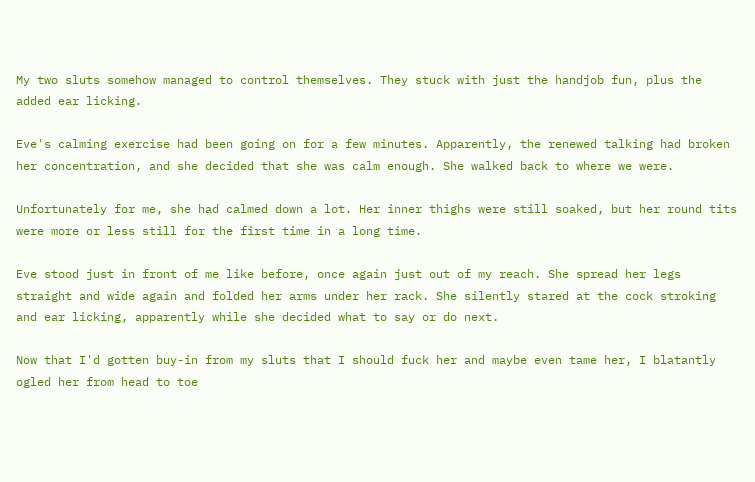My two sluts somehow managed to control themselves. They stuck with just the handjob fun, plus the added ear licking.

Eve's calming exercise had been going on for a few minutes. Apparently, the renewed talking had broken her concentration, and she decided that she was calm enough. She walked back to where we were.

Unfortunately for me, she had calmed down a lot. Her inner thighs were still soaked, but her round tits were more or less still for the first time in a long time.

Eve stood just in front of me like before, once again just out of my reach. She spread her legs straight and wide again and folded her arms under her rack. She silently stared at the cock stroking and ear licking, apparently while she decided what to say or do next.

Now that I'd gotten buy-in from my sluts that I should fuck her and maybe even tame her, I blatantly ogled her from head to toe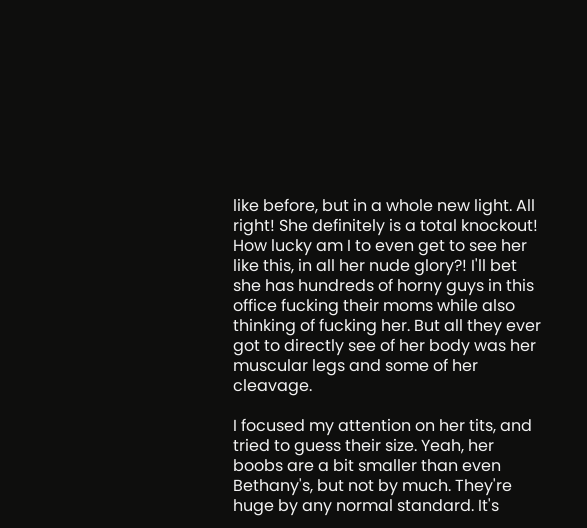like before, but in a whole new light. All right! She definitely is a total knockout! How lucky am I to even get to see her like this, in all her nude glory?! I'll bet she has hundreds of horny guys in this office fucking their moms while also thinking of fucking her. But all they ever got to directly see of her body was her muscular legs and some of her cleavage.

I focused my attention on her tits, and tried to guess their size. Yeah, her boobs are a bit smaller than even Bethany's, but not by much. They're huge by any normal standard. It's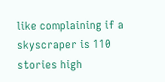like complaining if a skyscraper is 110 stories high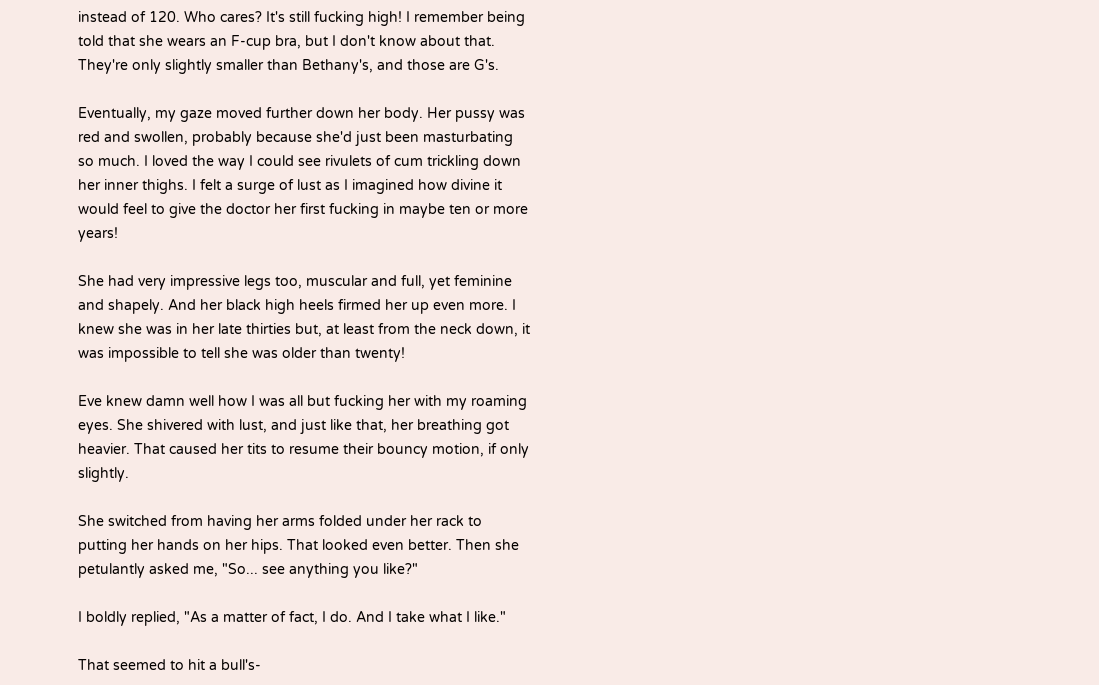instead of 120. Who cares? It's still fucking high! I remember being told that she wears an F-cup bra, but I don't know about that. They're only slightly smaller than Bethany's, and those are G's.

Eventually, my gaze moved further down her body. Her pussy was red and swollen, probably because she'd just been masturbating so much. I loved the way I could see rivulets of cum trickling down her inner thighs. I felt a surge of lust as I imagined how divine it would feel to give the doctor her first fucking in maybe ten or more years!

She had very impressive legs too, muscular and full, yet feminine and shapely. And her black high heels firmed her up even more. I knew she was in her late thirties but, at least from the neck down, it was impossible to tell she was older than twenty!

Eve knew damn well how I was all but fucking her with my roaming eyes. She shivered with lust, and just like that, her breathing got heavier. That caused her tits to resume their bouncy motion, if only slightly.

She switched from having her arms folded under her rack to putting her hands on her hips. That looked even better. Then she petulantly asked me, "So... see anything you like?"

I boldly replied, "As a matter of fact, I do. And I take what I like."

That seemed to hit a bull's-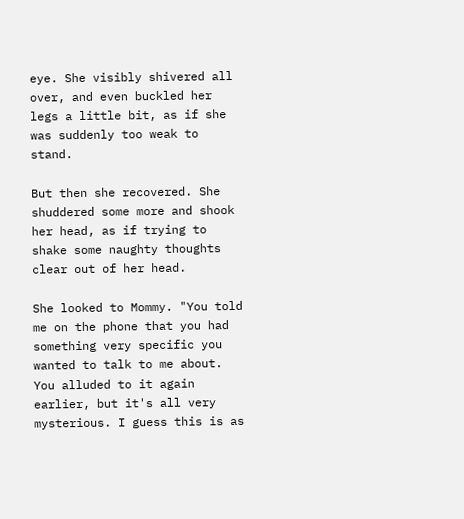eye. She visibly shivered all over, and even buckled her legs a little bit, as if she was suddenly too weak to stand.

But then she recovered. She shuddered some more and shook her head, as if trying to shake some naughty thoughts clear out of her head.

She looked to Mommy. "You told me on the phone that you had something very specific you wanted to talk to me about. You alluded to it again earlier, but it's all very mysterious. I guess this is as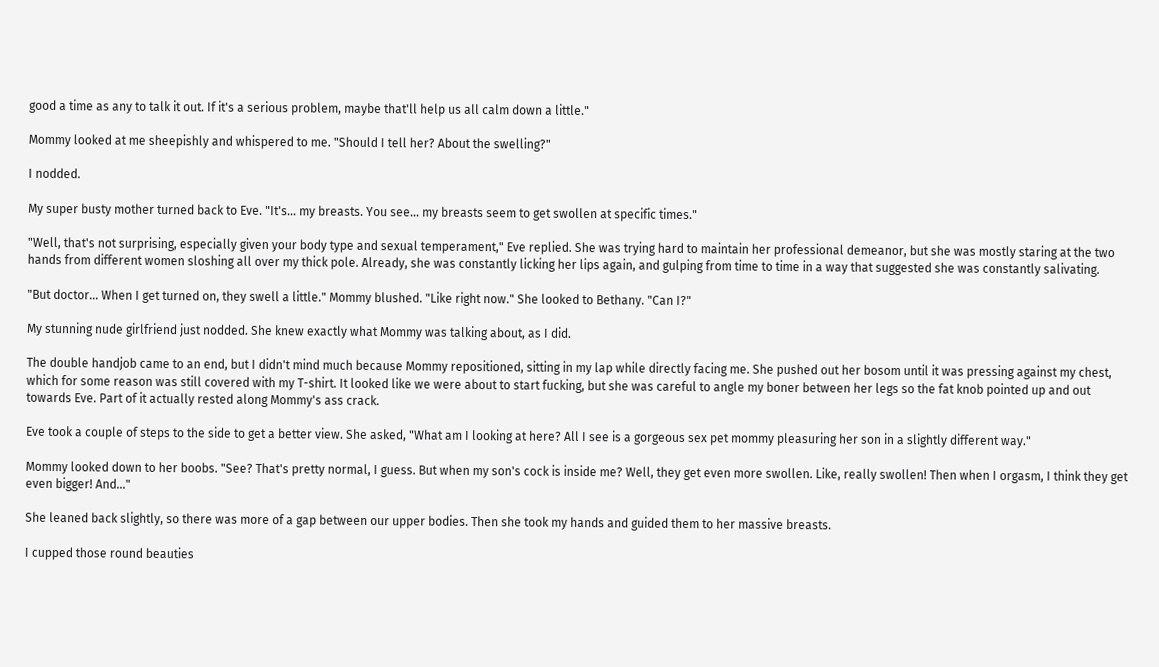good a time as any to talk it out. If it's a serious problem, maybe that'll help us all calm down a little."

Mommy looked at me sheepishly and whispered to me. "Should I tell her? About the swelling?"

I nodded.

My super busty mother turned back to Eve. "It's... my breasts. You see... my breasts seem to get swollen at specific times."

"Well, that's not surprising, especially given your body type and sexual temperament," Eve replied. She was trying hard to maintain her professional demeanor, but she was mostly staring at the two hands from different women sloshing all over my thick pole. Already, she was constantly licking her lips again, and gulping from time to time in a way that suggested she was constantly salivating.

"But doctor... When I get turned on, they swell a little." Mommy blushed. "Like right now." She looked to Bethany. "Can I?"

My stunning nude girlfriend just nodded. She knew exactly what Mommy was talking about, as I did.

The double handjob came to an end, but I didn't mind much because Mommy repositioned, sitting in my lap while directly facing me. She pushed out her bosom until it was pressing against my chest, which for some reason was still covered with my T-shirt. It looked like we were about to start fucking, but she was careful to angle my boner between her legs so the fat knob pointed up and out towards Eve. Part of it actually rested along Mommy's ass crack.

Eve took a couple of steps to the side to get a better view. She asked, "What am I looking at here? All I see is a gorgeous sex pet mommy pleasuring her son in a slightly different way."

Mommy looked down to her boobs. "See? That's pretty normal, I guess. But when my son's cock is inside me? Well, they get even more swollen. Like, really swollen! Then when I orgasm, I think they get even bigger! And..."

She leaned back slightly, so there was more of a gap between our upper bodies. Then she took my hands and guided them to her massive breasts.

I cupped those round beauties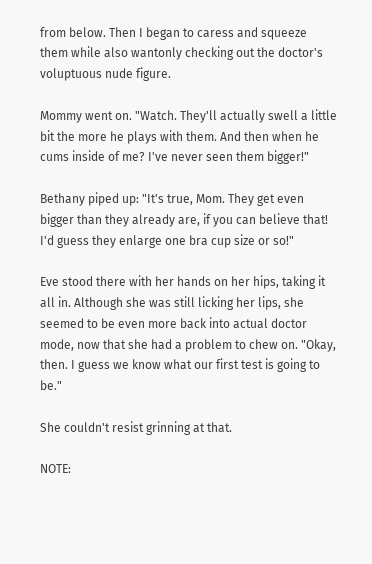from below. Then I began to caress and squeeze them while also wantonly checking out the doctor's voluptuous nude figure.

Mommy went on. "Watch. They'll actually swell a little bit the more he plays with them. And then when he cums inside of me? I've never seen them bigger!"

Bethany piped up: "It's true, Mom. They get even bigger than they already are, if you can believe that! I'd guess they enlarge one bra cup size or so!"

Eve stood there with her hands on her hips, taking it all in. Although she was still licking her lips, she seemed to be even more back into actual doctor mode, now that she had a problem to chew on. "Okay, then. I guess we know what our first test is going to be."

She couldn't resist grinning at that.

NOTE: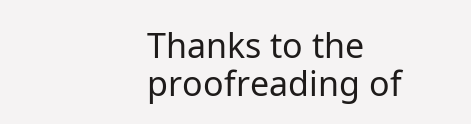Thanks to the proofreading of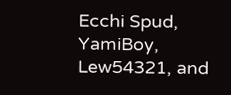Ecchi Spud, YamiBoy, Lew54321, and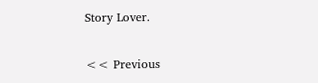Story Lover.

<< Previous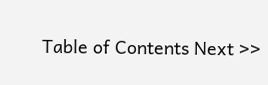Table of Contents Next >>